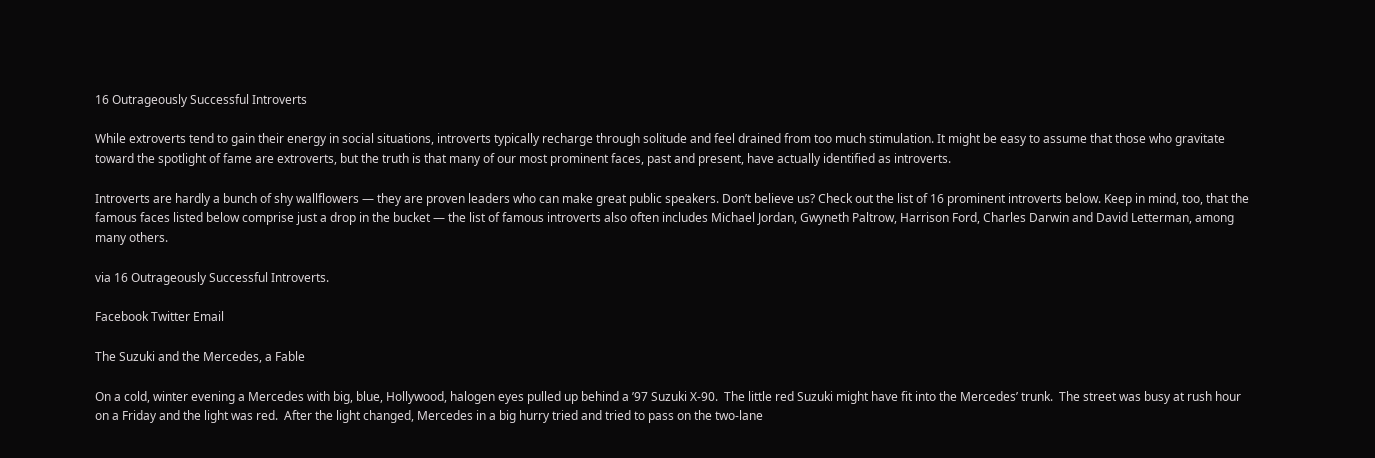16 Outrageously Successful Introverts

While extroverts tend to gain their energy in social situations, introverts typically recharge through solitude and feel drained from too much stimulation. It might be easy to assume that those who gravitate toward the spotlight of fame are extroverts, but the truth is that many of our most prominent faces, past and present, have actually identified as introverts.

Introverts are hardly a bunch of shy wallflowers — they are proven leaders who can make great public speakers. Don’t believe us? Check out the list of 16 prominent introverts below. Keep in mind, too, that the famous faces listed below comprise just a drop in the bucket — the list of famous introverts also often includes Michael Jordan, Gwyneth Paltrow, Harrison Ford, Charles Darwin and David Letterman, among many others.

via 16 Outrageously Successful Introverts.

Facebook Twitter Email

The Suzuki and the Mercedes, a Fable

On a cold, winter evening a Mercedes with big, blue, Hollywood, halogen eyes pulled up behind a ’97 Suzuki X-90.  The little red Suzuki might have fit into the Mercedes’ trunk.  The street was busy at rush hour on a Friday and the light was red.  After the light changed, Mercedes in a big hurry tried and tried to pass on the two-lane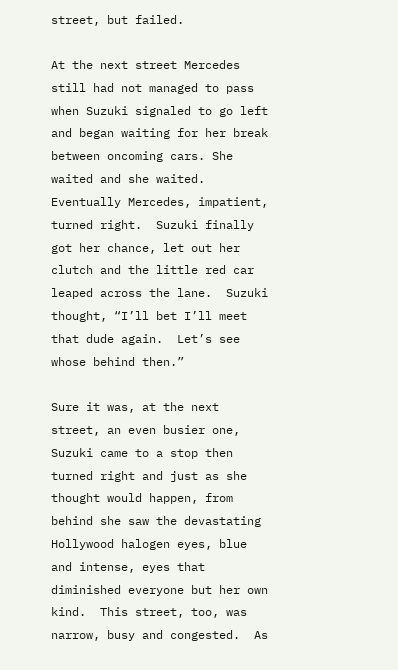street, but failed.

At the next street Mercedes still had not managed to pass when Suzuki signaled to go left and began waiting for her break between oncoming cars. She waited and she waited. Eventually Mercedes, impatient, turned right.  Suzuki finally got her chance, let out her clutch and the little red car leaped across the lane.  Suzuki thought, “I’ll bet I’ll meet that dude again.  Let’s see whose behind then.”

Sure it was, at the next street, an even busier one, Suzuki came to a stop then turned right and just as she thought would happen, from behind she saw the devastating Hollywood halogen eyes, blue and intense, eyes that diminished everyone but her own kind.  This street, too, was narrow, busy and congested.  As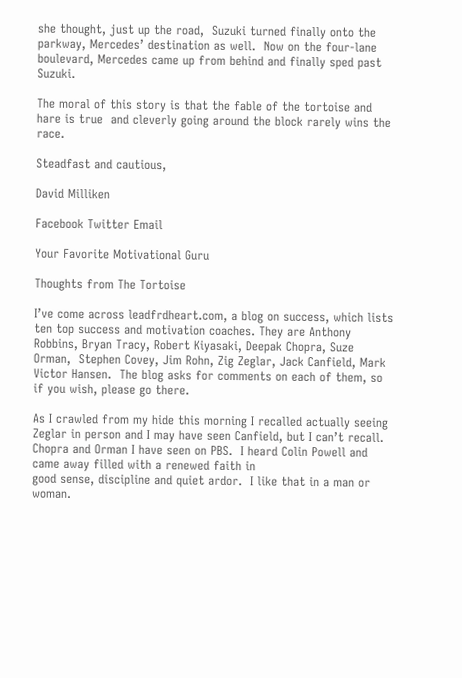she thought, just up the road,  Suzuki turned finally onto the parkway, Mercedes’ destination as well.  Now on the four-lane boulevard, Mercedes came up from behind and finally sped past Suzuki.

The moral of this story is that the fable of the tortoise and hare is true  and cleverly going around the block rarely wins the race.

Steadfast and cautious,

David Milliken

Facebook Twitter Email

Your Favorite Motivational Guru

Thoughts from The Tortoise

I’ve come across leadfrdheart.com, a blog on success, which lists ten top success and motivation coaches. They are Anthony Robbins, Bryan Tracy, Robert Kiyasaki, Deepak Chopra, Suze Orman,  Stephen Covey, Jim Rohn, Zig Zeglar, Jack Canfield, Mark Victor Hansen.  The blog asks for comments on each of them, so if you wish, please go there.

As I crawled from my hide this morning I recalled actually seeing Zeglar in person and I may have seen Canfield, but I can’t recall.  Chopra and Orman I have seen on PBS.  I heard Colin Powell and came away filled with a renewed faith in
good sense, discipline and quiet ardor.  I like that in a man or woman.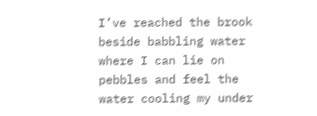I’ve reached the brook beside babbling water where I can lie on pebbles and feel the water cooling my under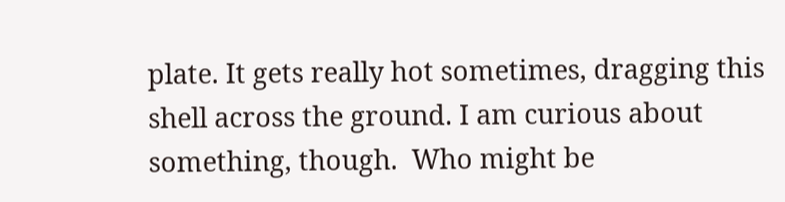plate. It gets really hot sometimes, dragging this shell across the ground. I am curious about something, though.  Who might be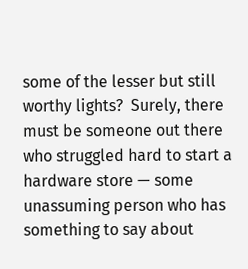some of the lesser but still worthy lights?  Surely, there must be someone out there who struggled hard to start a hardware store — some unassuming person who has something to say about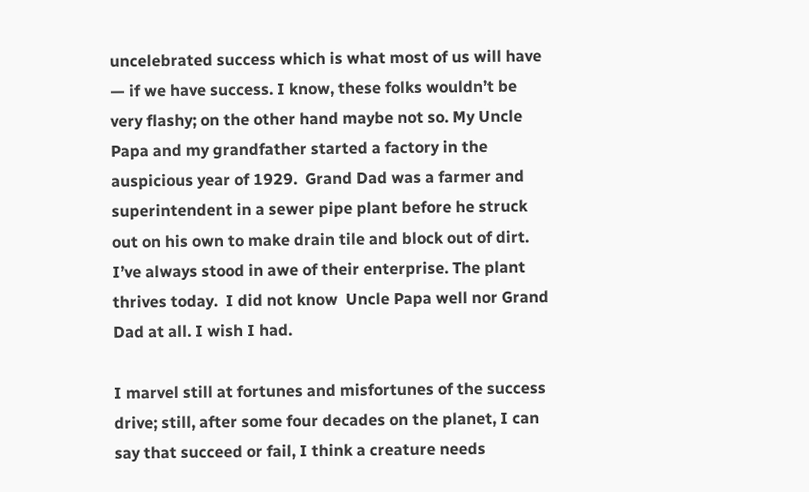uncelebrated success which is what most of us will have — if we have success. I know, these folks wouldn’t be very flashy; on the other hand maybe not so. My Uncle Papa and my grandfather started a factory in the auspicious year of 1929.  Grand Dad was a farmer and superintendent in a sewer pipe plant before he struck out on his own to make drain tile and block out of dirt.  I’ve always stood in awe of their enterprise. The plant thrives today.  I did not know  Uncle Papa well nor Grand Dad at all. I wish I had.

I marvel still at fortunes and misfortunes of the success drive; still, after some four decades on the planet, I can say that succeed or fail, I think a creature needs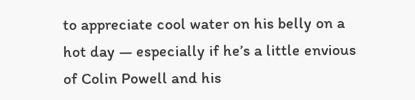to appreciate cool water on his belly on a hot day — especially if he’s a little envious of Colin Powell and his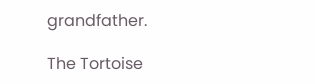grandfather.

The Tortoise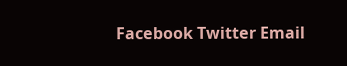Facebook Twitter Email